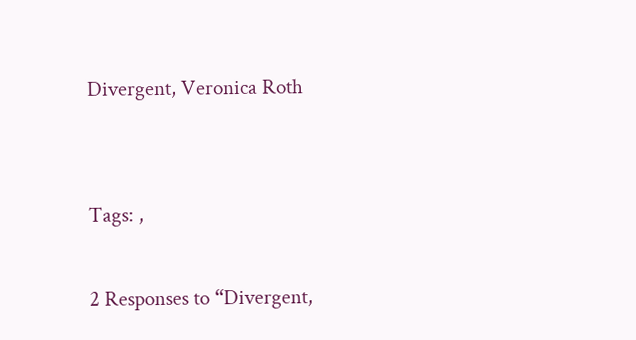Divergent, Veronica Roth


Tags: ,

2 Responses to “Divergent,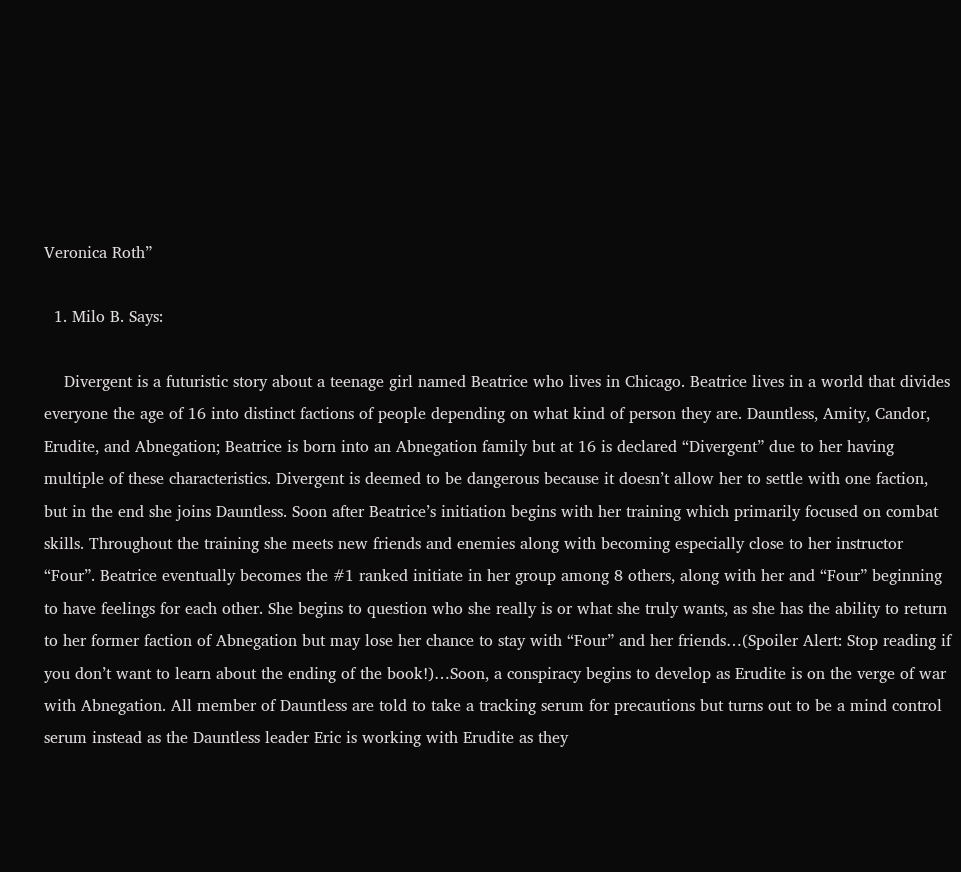Veronica Roth”

  1. Milo B. Says:

    Divergent is a futuristic story about a teenage girl named Beatrice who lives in Chicago. Beatrice lives in a world that divides everyone the age of 16 into distinct factions of people depending on what kind of person they are. Dauntless, Amity, Candor, Erudite, and Abnegation; Beatrice is born into an Abnegation family but at 16 is declared “Divergent” due to her having multiple of these characteristics. Divergent is deemed to be dangerous because it doesn’t allow her to settle with one faction, but in the end she joins Dauntless. Soon after Beatrice’s initiation begins with her training which primarily focused on combat skills. Throughout the training she meets new friends and enemies along with becoming especially close to her instructor “Four”. Beatrice eventually becomes the #1 ranked initiate in her group among 8 others, along with her and “Four” beginning to have feelings for each other. She begins to question who she really is or what she truly wants, as she has the ability to return to her former faction of Abnegation but may lose her chance to stay with “Four” and her friends…(Spoiler Alert: Stop reading if you don’t want to learn about the ending of the book!)…Soon, a conspiracy begins to develop as Erudite is on the verge of war with Abnegation. All member of Dauntless are told to take a tracking serum for precautions but turns out to be a mind control serum instead as the Dauntless leader Eric is working with Erudite as they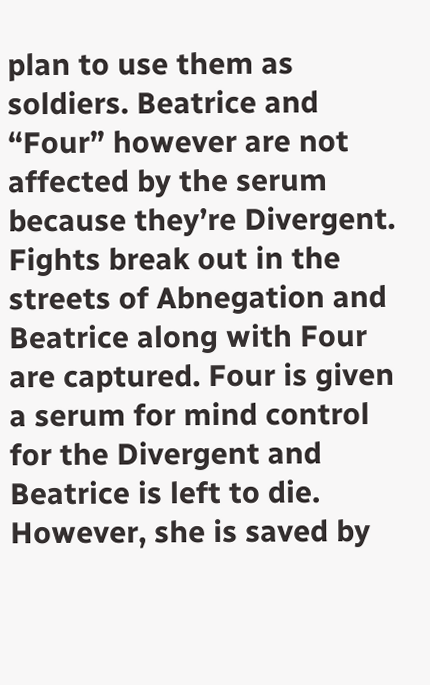plan to use them as soldiers. Beatrice and “Four” however are not affected by the serum because they’re Divergent. Fights break out in the streets of Abnegation and Beatrice along with Four are captured. Four is given a serum for mind control for the Divergent and Beatrice is left to die. However, she is saved by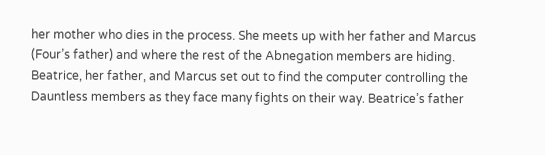her mother who dies in the process. She meets up with her father and Marcus (Four’s father) and where the rest of the Abnegation members are hiding. Beatrice, her father, and Marcus set out to find the computer controlling the Dauntless members as they face many fights on their way. Beatrice’s father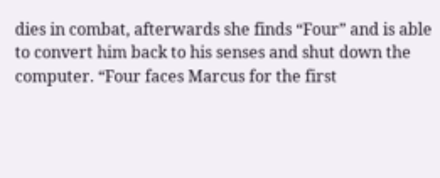dies in combat, afterwards she finds “Four” and is able to convert him back to his senses and shut down the computer. “Four faces Marcus for the first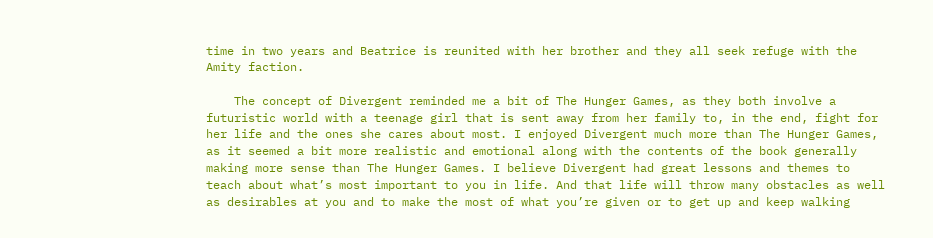time in two years and Beatrice is reunited with her brother and they all seek refuge with the Amity faction.

    The concept of Divergent reminded me a bit of The Hunger Games, as they both involve a futuristic world with a teenage girl that is sent away from her family to, in the end, fight for her life and the ones she cares about most. I enjoyed Divergent much more than The Hunger Games, as it seemed a bit more realistic and emotional along with the contents of the book generally making more sense than The Hunger Games. I believe Divergent had great lessons and themes to teach about what’s most important to you in life. And that life will throw many obstacles as well as desirables at you and to make the most of what you’re given or to get up and keep walking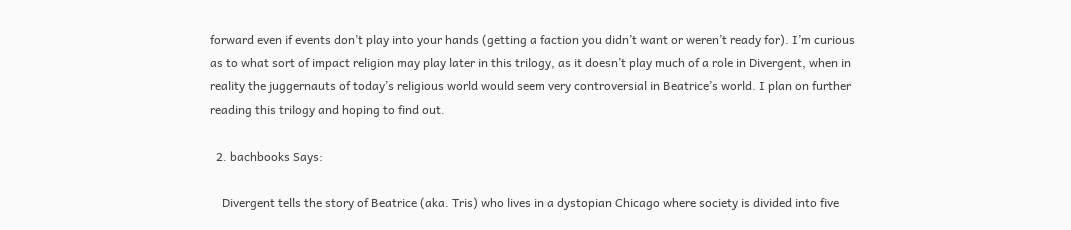forward even if events don’t play into your hands (getting a faction you didn’t want or weren’t ready for). I’m curious as to what sort of impact religion may play later in this trilogy, as it doesn’t play much of a role in Divergent, when in reality the juggernauts of today’s religious world would seem very controversial in Beatrice’s world. I plan on further reading this trilogy and hoping to find out.

  2. bachbooks Says:

    Divergent tells the story of Beatrice (aka. Tris) who lives in a dystopian Chicago where society is divided into five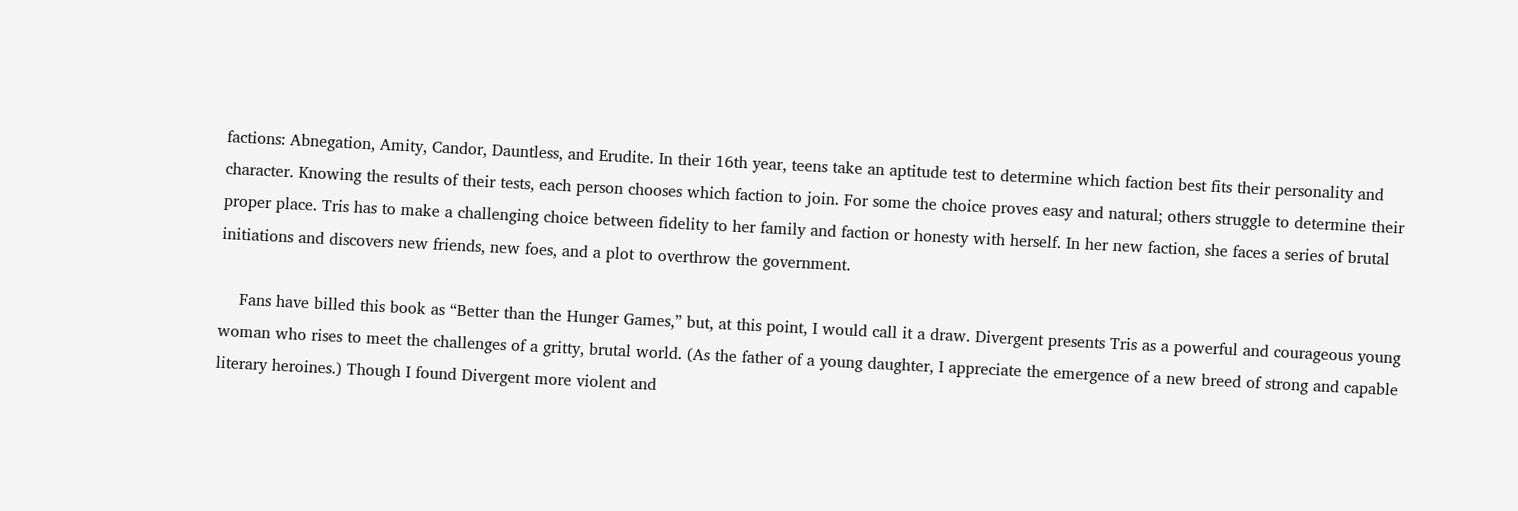factions: Abnegation, Amity, Candor, Dauntless, and Erudite. In their 16th year, teens take an aptitude test to determine which faction best fits their personality and character. Knowing the results of their tests, each person chooses which faction to join. For some the choice proves easy and natural; others struggle to determine their proper place. Tris has to make a challenging choice between fidelity to her family and faction or honesty with herself. In her new faction, she faces a series of brutal initiations and discovers new friends, new foes, and a plot to overthrow the government.

    Fans have billed this book as “Better than the Hunger Games,” but, at this point, I would call it a draw. Divergent presents Tris as a powerful and courageous young woman who rises to meet the challenges of a gritty, brutal world. (As the father of a young daughter, I appreciate the emergence of a new breed of strong and capable literary heroines.) Though I found Divergent more violent and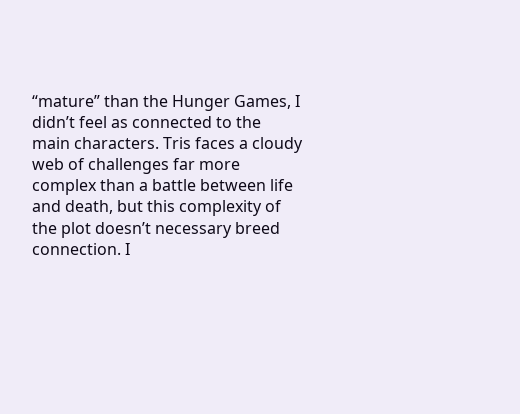“mature” than the Hunger Games, I didn’t feel as connected to the main characters. Tris faces a cloudy web of challenges far more complex than a battle between life and death, but this complexity of the plot doesn’t necessary breed connection. I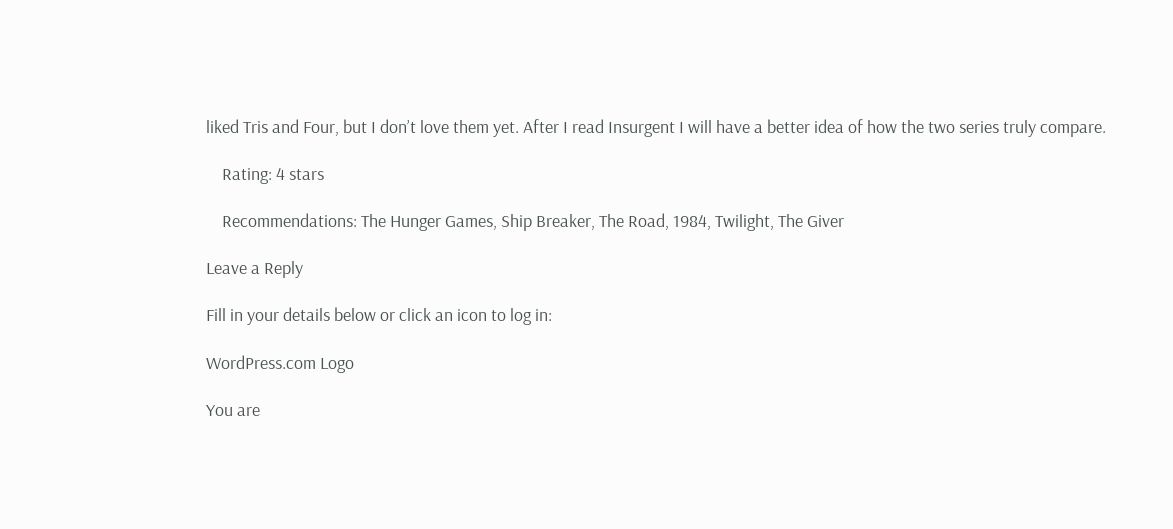liked Tris and Four, but I don’t love them yet. After I read Insurgent I will have a better idea of how the two series truly compare.

    Rating: 4 stars

    Recommendations: The Hunger Games, Ship Breaker, The Road, 1984, Twilight, The Giver

Leave a Reply

Fill in your details below or click an icon to log in:

WordPress.com Logo

You are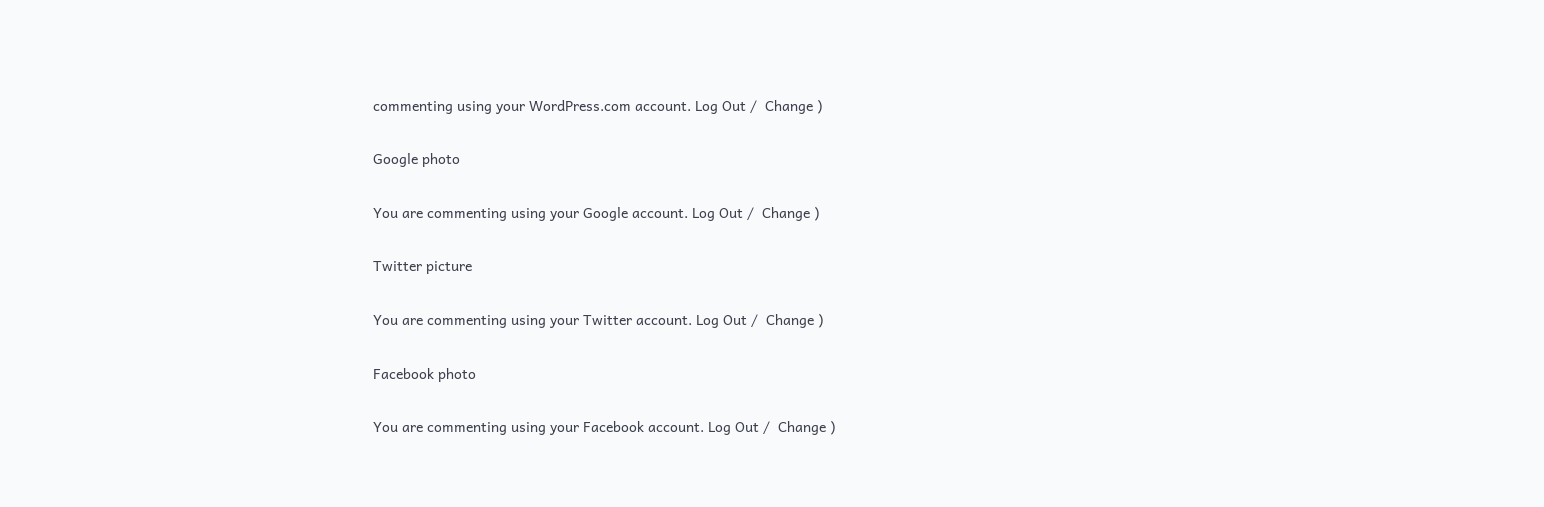commenting using your WordPress.com account. Log Out /  Change )

Google photo

You are commenting using your Google account. Log Out /  Change )

Twitter picture

You are commenting using your Twitter account. Log Out /  Change )

Facebook photo

You are commenting using your Facebook account. Log Out /  Change )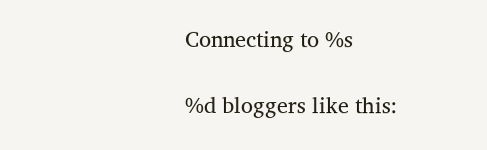Connecting to %s

%d bloggers like this: